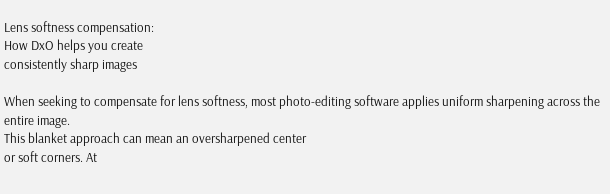Lens softness compensation:
How DxO helps you create
consistently sharp images

When seeking to compensate for lens softness, most photo-editing software applies uniform sharpening across the entire image.
This blanket approach can mean an oversharpened center
or soft corners. At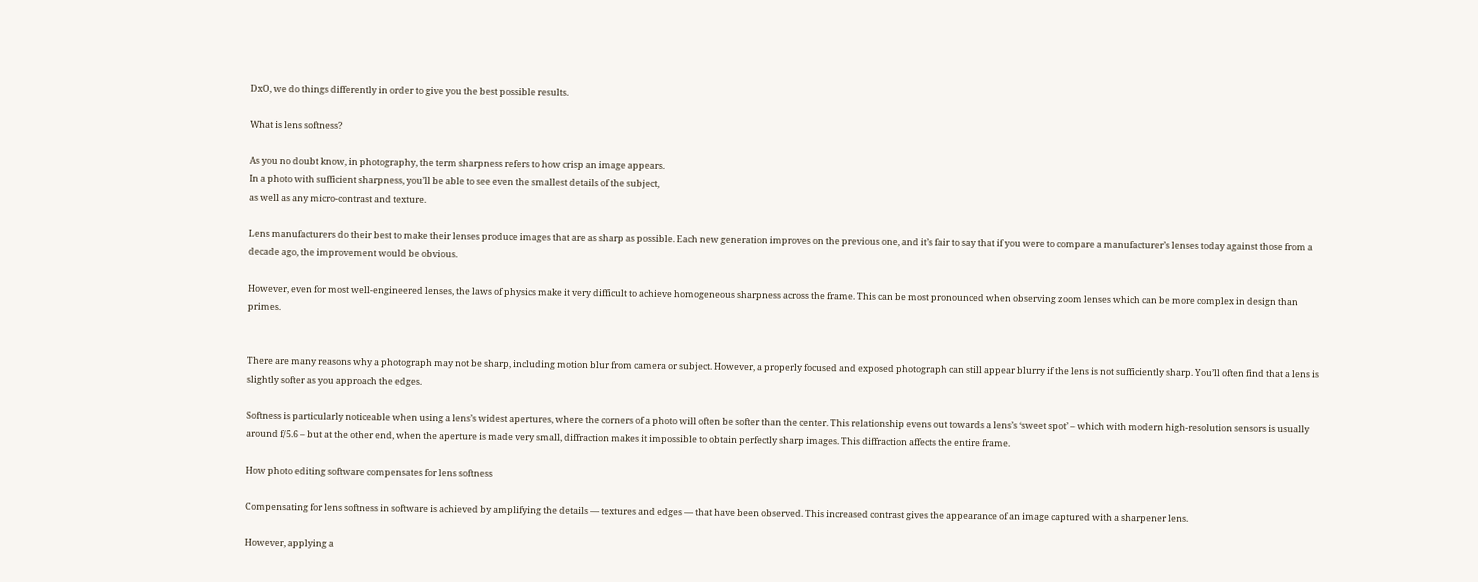DxO, we do things differently in order to give you the best possible results.

What is lens softness?

As you no doubt know, in photography, the term sharpness refers to how crisp an image appears.
In a photo with sufficient sharpness, you’ll be able to see even the smallest details of the subject,
as well as any micro-contrast and texture.

Lens manufacturers do their best to make their lenses produce images that are as sharp as possible. Each new generation improves on the previous one, and it’s fair to say that if you were to compare a manufacturer’s lenses today against those from a decade ago, the improvement would be obvious.

However, even for most well-engineered lenses, the laws of physics make it very difficult to achieve homogeneous sharpness across the frame. This can be most pronounced when observing zoom lenses which can be more complex in design than primes.


There are many reasons why a photograph may not be sharp, including motion blur from camera or subject. However, a properly focused and exposed photograph can still appear blurry if the lens is not sufficiently sharp. You’ll often find that a lens is slightly softer as you approach the edges.

Softness is particularly noticeable when using a lens’s widest apertures, where the corners of a photo will often be softer than the center. This relationship evens out towards a lens’s ‘sweet spot’ – which with modern high-resolution sensors is usually around f/5.6 – but at the other end, when the aperture is made very small, diffraction makes it impossible to obtain perfectly sharp images. This diffraction affects the entire frame.

How photo editing software compensates for lens softness

Compensating for lens softness in software is achieved by amplifying the details — textures and edges — that have been observed. This increased contrast gives the appearance of an image captured with a sharpener lens.

However, applying a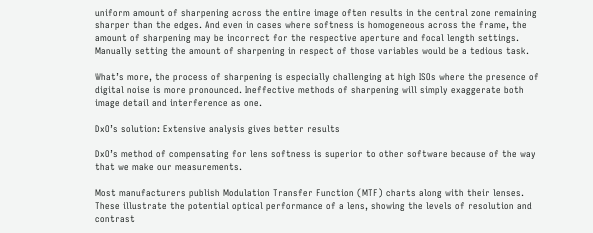uniform amount of sharpening across the entire image often results in the central zone remaining sharper than the edges. And even in cases where softness is homogeneous across the frame, the amount of sharpening may be incorrect for the respective aperture and focal length settings. Manually setting the amount of sharpening in respect of those variables would be a tedious task.

What’s more, the process of sharpening is especially challenging at high ISOs where the presence of digital noise is more pronounced. Ineffective methods of sharpening will simply exaggerate both image detail and interference as one.

DxO’s solution: Extensive analysis gives better results

DxO’s method of compensating for lens softness is superior to other software because of the way that we make our measurements.

Most manufacturers publish Modulation Transfer Function (MTF) charts along with their lenses.
These illustrate the potential optical performance of a lens, showing the levels of resolution and contrast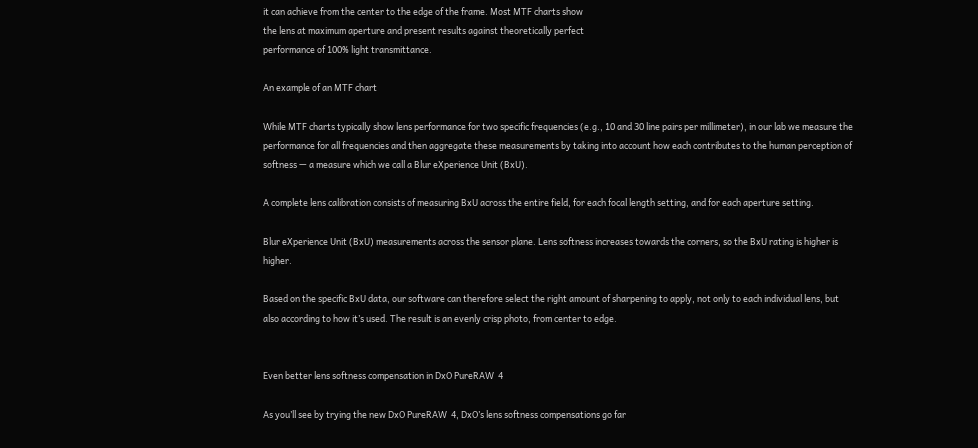it can achieve from the center to the edge of the frame. Most MTF charts show
the lens at maximum aperture and present results against theoretically perfect
performance of 100% light transmittance.

An example of an MTF chart

While MTF charts typically show lens performance for two specific frequencies (e.g., 10 and 30 line pairs per millimeter), in our lab we measure the performance for all frequencies and then aggregate these measurements by taking into account how each contributes to the human perception of softness — a measure which we call a Blur eXperience Unit (BxU).

A complete lens calibration consists of measuring BxU across the entire field, for each focal length setting, and for each aperture setting.

Blur eXperience Unit (BxU) measurements across the sensor plane. Lens softness increases towards the corners, so the BxU rating is higher is higher.

Based on the specific BxU data, our software can therefore select the right amount of sharpening to apply, not only to each individual lens, but also according to how it’s used. The result is an evenly crisp photo, from center to edge.


Even better lens softness compensation in DxO PureRAW  4

As you’ll see by trying the new DxO PureRAW  4, DxO’s lens softness compensations go far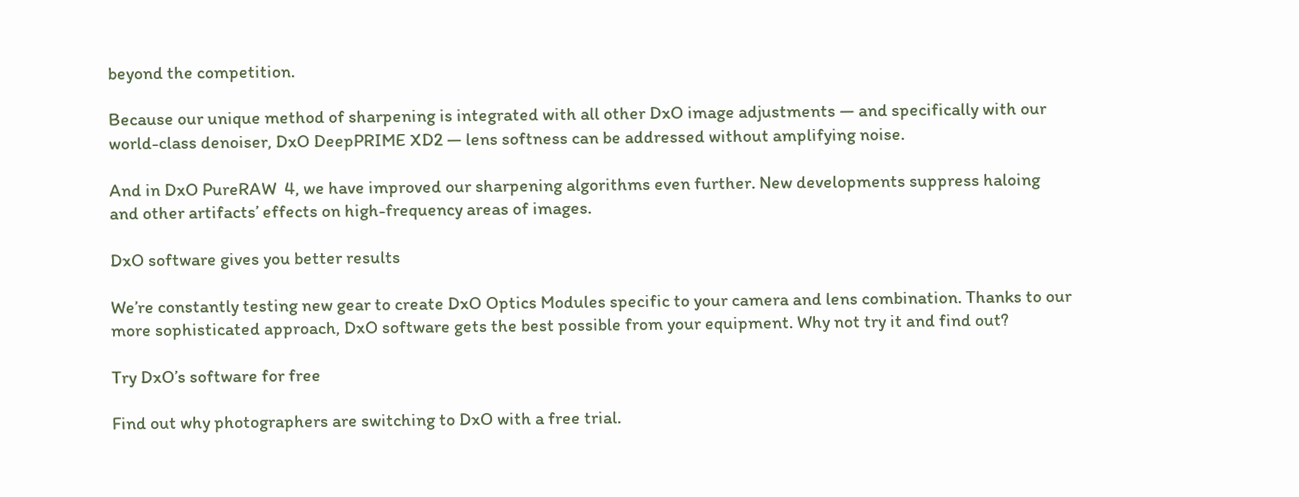beyond the competition.

Because our unique method of sharpening is integrated with all other DxO image adjustments — and specifically with our world-class denoiser, DxO DeepPRIME XD2 — lens softness can be addressed without amplifying noise.

And in DxO PureRAW  4, we have improved our sharpening algorithms even further. New developments suppress haloing and other artifacts’ effects on high-frequency areas of images.

DxO software gives you better results

We’re constantly testing new gear to create DxO Optics Modules specific to your camera and lens combination. Thanks to our more sophisticated approach, DxO software gets the best possible from your equipment. Why not try it and find out?

Try DxO’s software for free

Find out why photographers are switching to DxO with a free trial.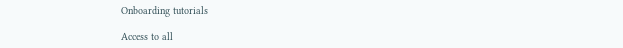Onboarding tutorials

Access to all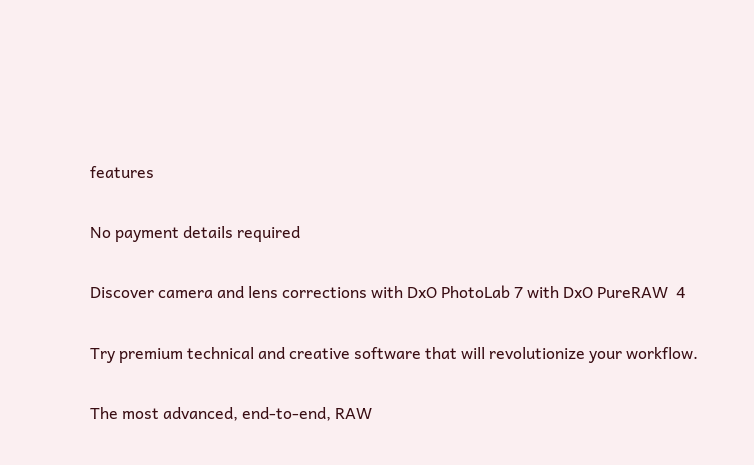features

No payment details required

Discover camera and lens corrections with DxO PhotoLab 7 with DxO PureRAW  4

Try premium technical and creative software that will revolutionize your workflow.

The most advanced, end-to-end, RAW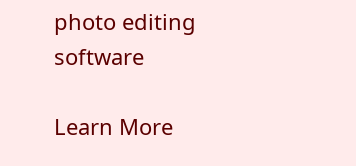photo editing software

Learn More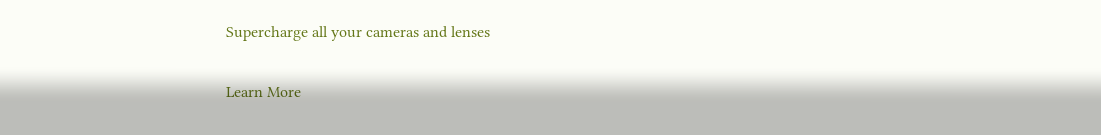Supercharge all your cameras and lenses

Learn More